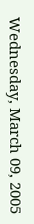Wednesday, March 09, 2005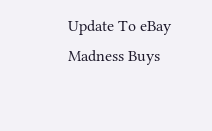Update To eBay Madness Buys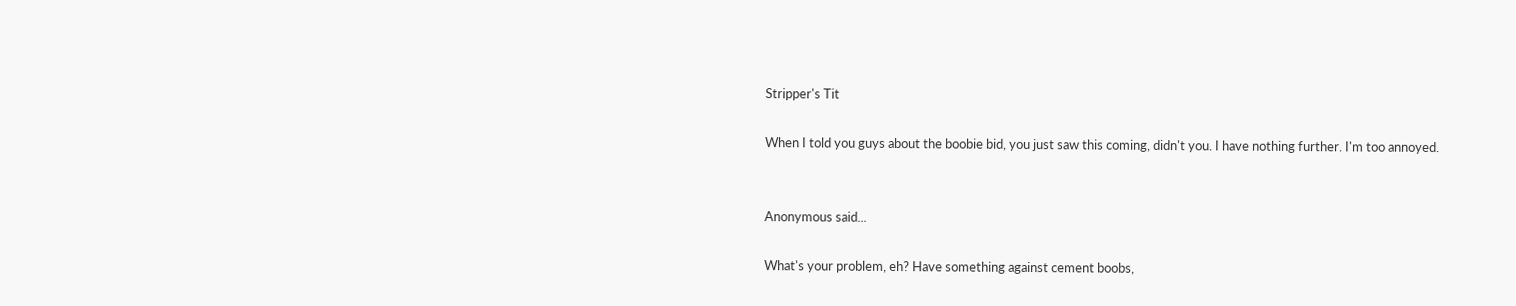Stripper's Tit

When I told you guys about the boobie bid, you just saw this coming, didn't you. I have nothing further. I'm too annoyed.


Anonymous said...

What's your problem, eh? Have something against cement boobs,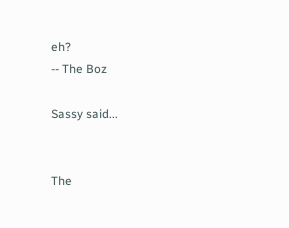eh?
-- The Boz

Sassy said...


The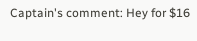Captain's comment: Hey for $16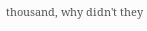thousand, why didn't they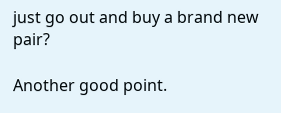just go out and buy a brand new pair?

Another good point.